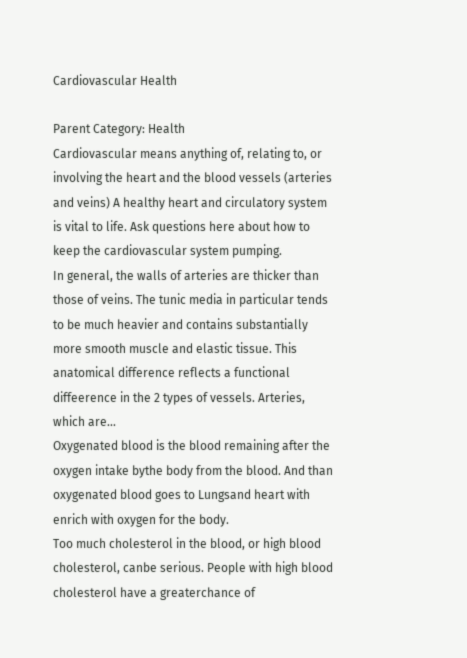Cardiovascular Health

Parent Category: Health
Cardiovascular means anything of, relating to, or involving the heart and the blood vessels (arteries and veins) A healthy heart and circulatory system is vital to life. Ask questions here about how to keep the cardiovascular system pumping.
In general, the walls of arteries are thicker than those of veins. The tunic media in particular tends to be much heavier and contains substantially more smooth muscle and elastic tissue. This anatomical difference reflects a functional diffeerence in the 2 types of vessels. Arteries, which are...
Oxygenated blood is the blood remaining after the oxygen intake bythe body from the blood. And than oxygenated blood goes to Lungsand heart with enrich with oxygen for the body.
Too much cholesterol in the blood, or high blood cholesterol, canbe serious. People with high blood cholesterol have a greaterchance of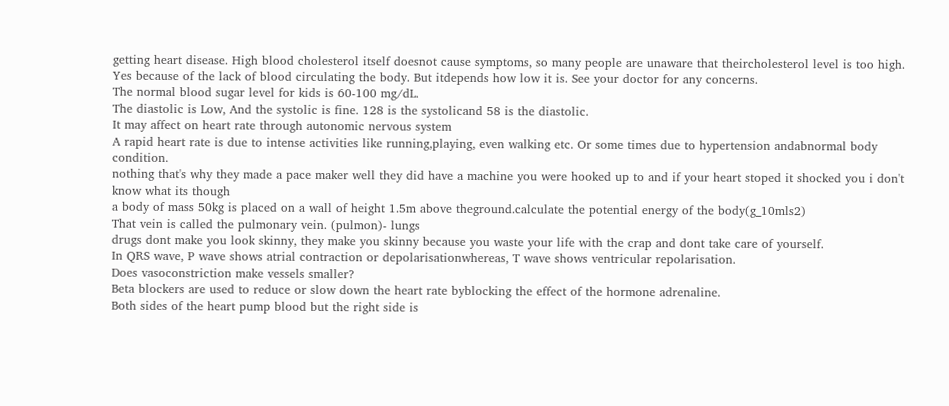getting heart disease. High blood cholesterol itself doesnot cause symptoms, so many people are unaware that theircholesterol level is too high.
Yes because of the lack of blood circulating the body. But itdepends how low it is. See your doctor for any concerns.
The normal blood sugar level for kids is 60-100 mg/dL.
The diastolic is Low, And the systolic is fine. 128 is the systolicand 58 is the diastolic.
It may affect on heart rate through autonomic nervous system
A rapid heart rate is due to intense activities like running,playing, even walking etc. Or some times due to hypertension andabnormal body condition.
nothing that's why they made a pace maker well they did have a machine you were hooked up to and if your heart stoped it shocked you i don't know what its though
a body of mass 50kg is placed on a wall of height 1.5m above theground.calculate the potential energy of the body(g_10mls2)
That vein is called the pulmonary vein. (pulmon)- lungs
drugs dont make you look skinny, they make you skinny because you waste your life with the crap and dont take care of yourself.
In QRS wave, P wave shows atrial contraction or depolarisationwhereas, T wave shows ventricular repolarisation.
Does vasoconstriction make vessels smaller?
Beta blockers are used to reduce or slow down the heart rate byblocking the effect of the hormone adrenaline.
Both sides of the heart pump blood but the right side is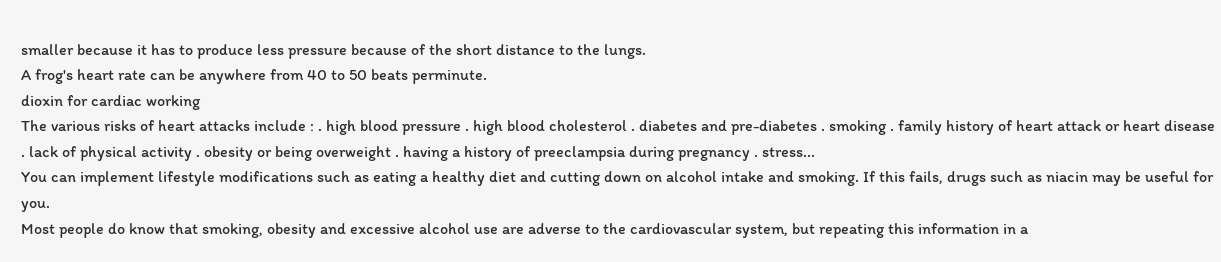smaller because it has to produce less pressure because of the short distance to the lungs.
A frog's heart rate can be anywhere from 40 to 50 beats perminute.
dioxin for cardiac working
The various risks of heart attacks include : . high blood pressure . high blood cholesterol . diabetes and pre-diabetes . smoking . family history of heart attack or heart disease . lack of physical activity . obesity or being overweight . having a history of preeclampsia during pregnancy . stress...
You can implement lifestyle modifications such as eating a healthy diet and cutting down on alcohol intake and smoking. If this fails, drugs such as niacin may be useful for you.
Most people do know that smoking, obesity and excessive alcohol use are adverse to the cardiovascular system, but repeating this information in a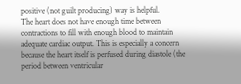positive (not guilt producing) way is helpful.
The heart does not have enough time between contractions to fill with enough blood to maintain adequate cardiac output. This is especially a concern because the heart itself is perfused during diastole (the period between ventricular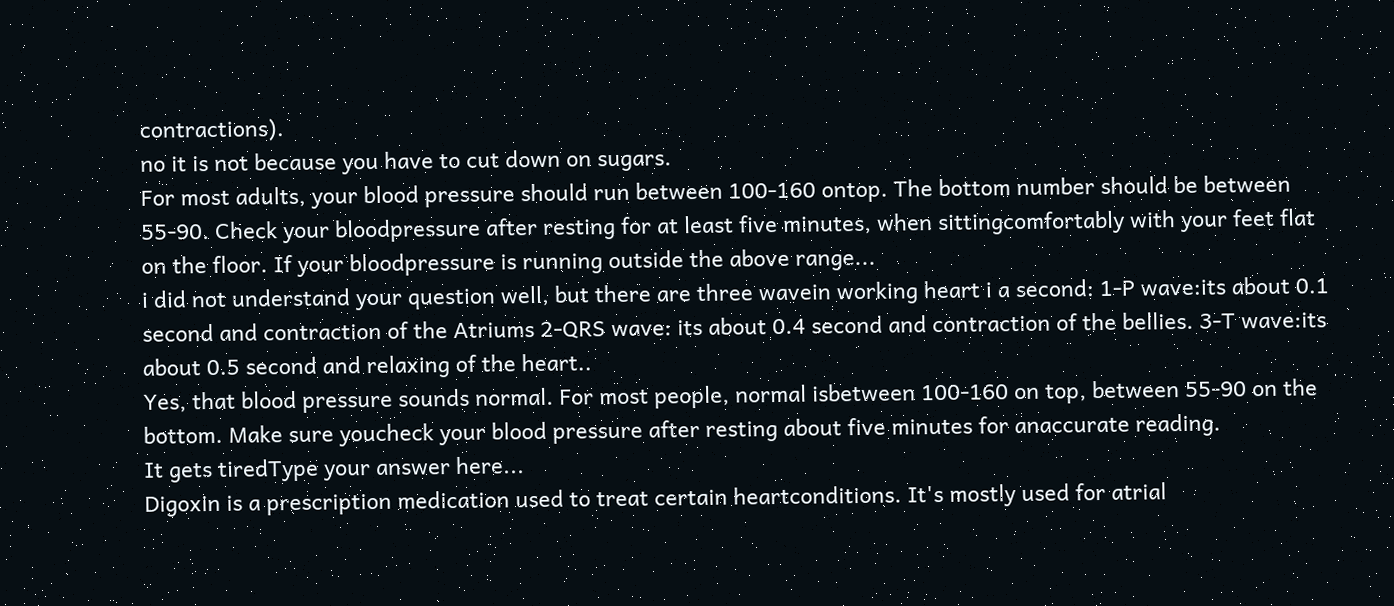contractions).
no it is not because you have to cut down on sugars.
For most adults, your blood pressure should run between 100-160 ontop. The bottom number should be between 55-90. Check your bloodpressure after resting for at least five minutes, when sittingcomfortably with your feet flat on the floor. If your bloodpressure is running outside the above range...
i did not understand your question well, but there are three wavein working heart i a second: 1-P wave:its about 0.1 second and contraction of the Atriums 2-QRS wave: its about 0.4 second and contraction of the bellies. 3-T wave:its about 0.5 second and relaxing of the heart..
Yes, that blood pressure sounds normal. For most people, normal isbetween 100-160 on top, between 55-90 on the bottom. Make sure youcheck your blood pressure after resting about five minutes for anaccurate reading.
It gets tiredType your answer here...
Digoxin is a prescription medication used to treat certain heartconditions. It's mostly used for atrial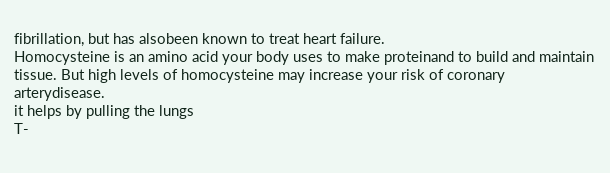fibrillation, but has alsobeen known to treat heart failure.
Homocysteine is an amino acid your body uses to make proteinand to build and maintain tissue. But high levels of homocysteine may increase your risk of coronary arterydisease.
it helps by pulling the lungs
T-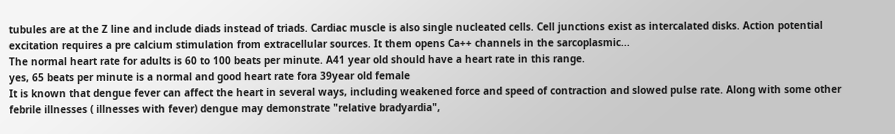tubules are at the Z line and include diads instead of triads. Cardiac muscle is also single nucleated cells. Cell junctions exist as intercalated disks. Action potential excitation requires a pre calcium stimulation from extracellular sources. It them opens Ca++ channels in the sarcoplasmic...
The normal heart rate for adults is 60 to 100 beats per minute. A41 year old should have a heart rate in this range.
yes, 65 beats per minute is a normal and good heart rate fora 39year old female
It is known that dengue fever can affect the heart in several ways, including weakened force and speed of contraction and slowed pulse rate. Along with some other febrile illnesses ( illnesses with fever) dengue may demonstrate "relative bradyardia",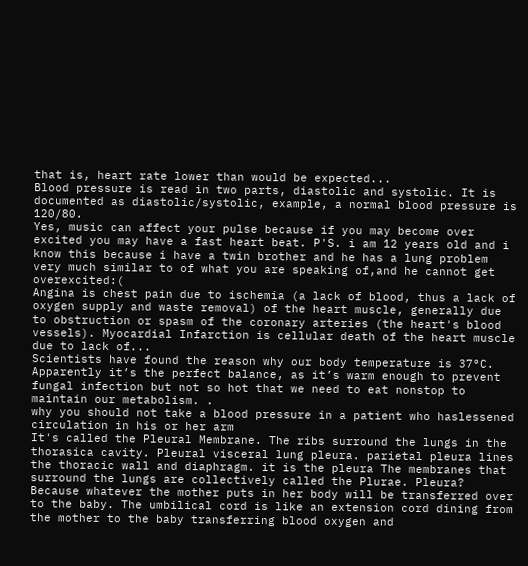that is, heart rate lower than would be expected...
Blood pressure is read in two parts, diastolic and systolic. It is documented as diastolic/systolic, example, a normal blood pressure is 120/80.
Yes, music can affect your pulse because if you may become over excited you may have a fast heart beat. P'S. i am 12 years old and i know this because i have a twin brother and he has a lung problem very much similar to of what you are speaking of,and he cannot get overexcited:(
Angina is chest pain due to ischemia (a lack of blood, thus a lack of oxygen supply and waste removal) of the heart muscle, generally due to obstruction or spasm of the coronary arteries (the heart's blood vessels). Myocardial Infarction is cellular death of the heart muscle due to lack of...
Scientists have found the reason why our body temperature is 37°C. Apparently it’s the perfect balance, as it’s warm enough to prevent fungal infection but not so hot that we need to eat nonstop to maintain our metabolism. .
why you should not take a blood pressure in a patient who haslessened circulation in his or her arm
It's called the Pleural Membrane. The ribs surround the lungs in the thorasica cavity. Pleural visceral lung pleura. parietal pleura lines the thoracic wall and diaphragm. it is the pleura The membranes that surround the lungs are collectively called the Plurae. Pleura?
Because whatever the mother puts in her body will be transferred over to the baby. The umbilical cord is like an extension cord dining from the mother to the baby transferring blood oxygen and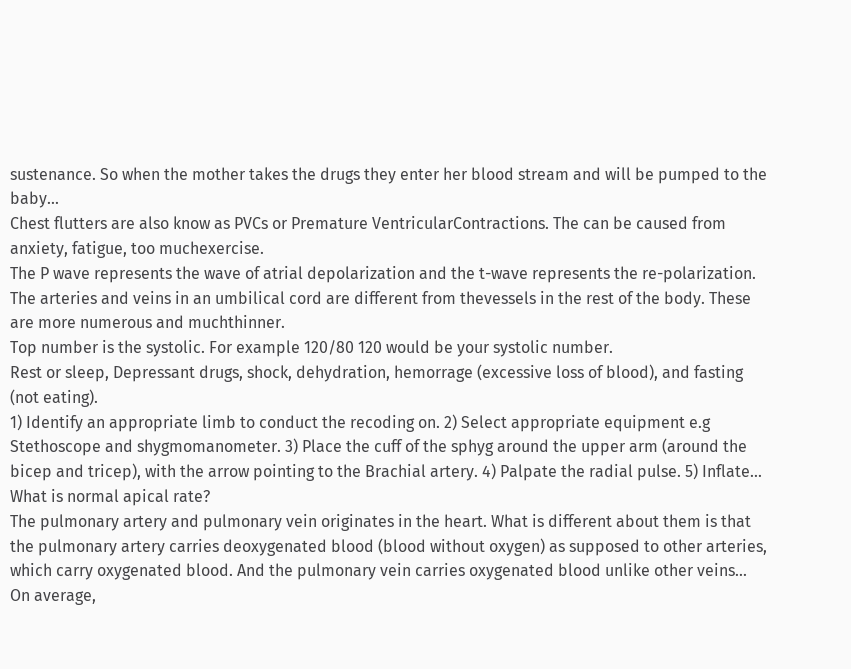sustenance. So when the mother takes the drugs they enter her blood stream and will be pumped to the baby...
Chest flutters are also know as PVCs or Premature VentricularContractions. The can be caused from anxiety, fatigue, too muchexercise.
The P wave represents the wave of atrial depolarization and the t-wave represents the re-polarization.
The arteries and veins in an umbilical cord are different from thevessels in the rest of the body. These are more numerous and muchthinner.
Top number is the systolic. For example 120/80 120 would be your systolic number.
Rest or sleep, Depressant drugs, shock, dehydration, hemorrage (excessive loss of blood), and fasting (not eating).
1) Identify an appropriate limb to conduct the recoding on. 2) Select appropriate equipment e.g Stethoscope and shygmomanometer. 3) Place the cuff of the sphyg around the upper arm (around the bicep and tricep), with the arrow pointing to the Brachial artery. 4) Palpate the radial pulse. 5) Inflate...
What is normal apical rate?
The pulmonary artery and pulmonary vein originates in the heart. What is different about them is that the pulmonary artery carries deoxygenated blood (blood without oxygen) as supposed to other arteries, which carry oxygenated blood. And the pulmonary vein carries oxygenated blood unlike other veins...
On average,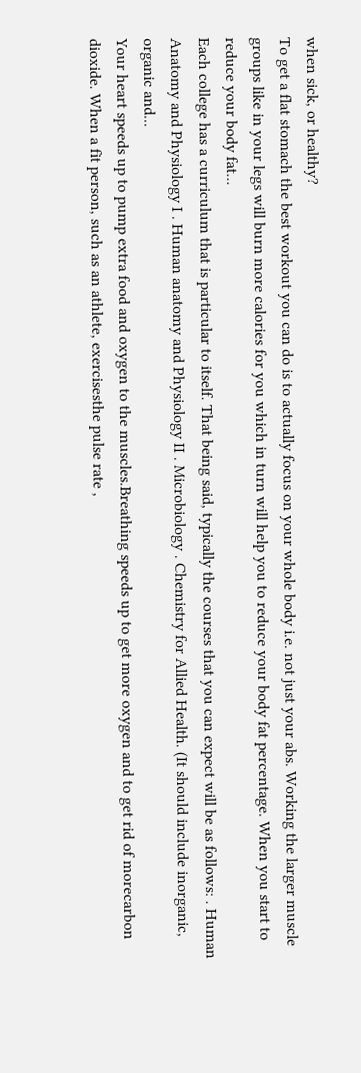when sick, or healthy?
To get a flat stomach the best workout you can do is to actually focus on your whole body i.e. not just your abs. Working the larger muscle groups like in your legs will burn more calories for you which in turn will help you to reduce your body fat percentage. When you start to reduce your body fat...
Each college has a curriculum that is particular to itself. That being said, typically the courses that you can expect will be as follows: . Human Anatomy and Physiology I . Human anatomy and Physiology II . Microbiology . Chemistry for Allied Health. (It should include inorganic, organic and...
Your heart speeds up to pump extra food and oxygen to the muscles.Breathing speeds up to get more oxygen and to get rid of morecarbon dioxide. When a fit person, such as an athlete, exercisesthe pulse rate ,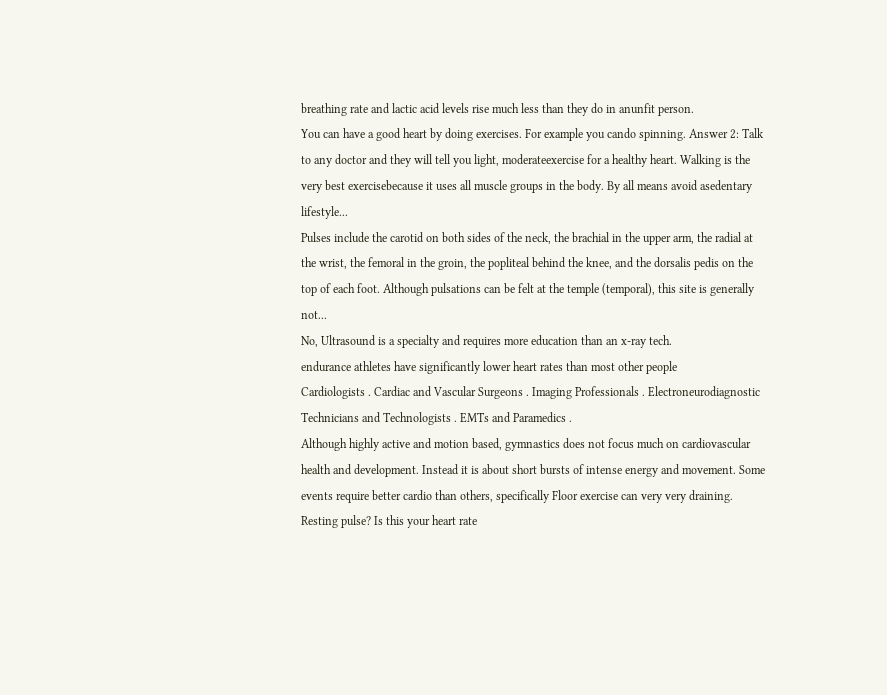breathing rate and lactic acid levels rise much less than they do in anunfit person.
You can have a good heart by doing exercises. For example you cando spinning. Answer 2: Talk to any doctor and they will tell you light, moderateexercise for a healthy heart. Walking is the very best exercisebecause it uses all muscle groups in the body. By all means avoid asedentary lifestyle...
Pulses include the carotid on both sides of the neck, the brachial in the upper arm, the radial at the wrist, the femoral in the groin, the popliteal behind the knee, and the dorsalis pedis on the top of each foot. Although pulsations can be felt at the temple (temporal), this site is generally not...
No, Ultrasound is a specialty and requires more education than an x-ray tech.
endurance athletes have significantly lower heart rates than most other people
Cardiologists . Cardiac and Vascular Surgeons . Imaging Professionals . Electroneurodiagnostic Technicians and Technologists . EMTs and Paramedics .
Although highly active and motion based, gymnastics does not focus much on cardiovascular health and development. Instead it is about short bursts of intense energy and movement. Some events require better cardio than others, specifically Floor exercise can very very draining.
Resting pulse? Is this your heart rate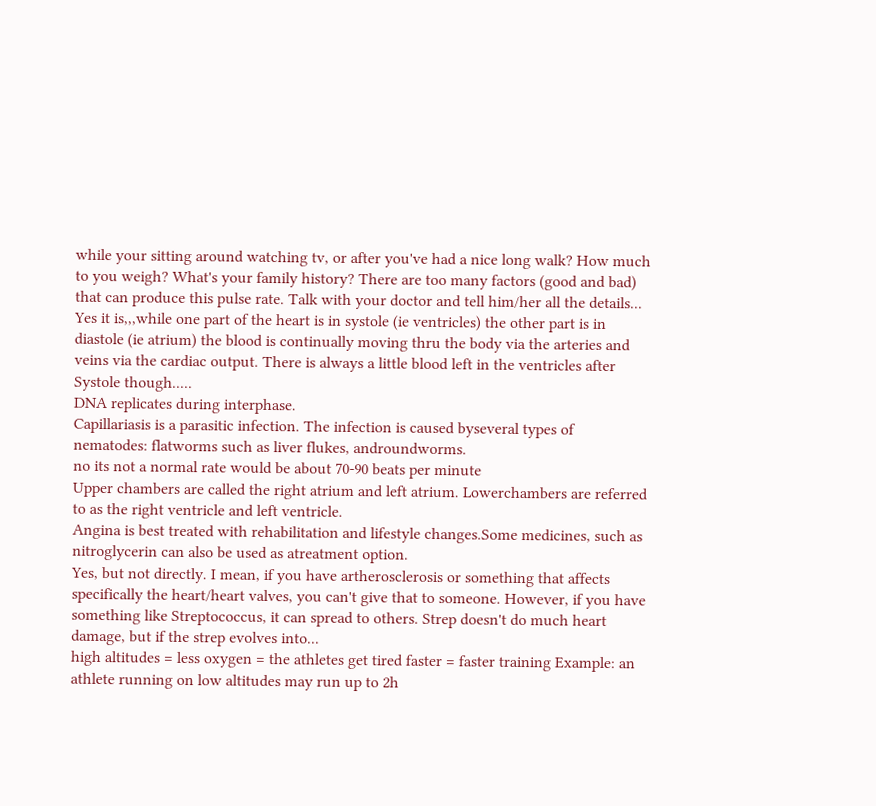while your sitting around watching tv, or after you've had a nice long walk? How much to you weigh? What's your family history? There are too many factors (good and bad) that can produce this pulse rate. Talk with your doctor and tell him/her all the details...
Yes it is,,,while one part of the heart is in systole (ie ventricles) the other part is in diastole (ie atrium) the blood is continually moving thru the body via the arteries and veins via the cardiac output. There is always a little blood left in the ventricles after Systole though.....
DNA replicates during interphase.
Capillariasis is a parasitic infection. The infection is caused byseveral types of nematodes: flatworms such as liver flukes, androundworms.
no its not a normal rate would be about 70-90 beats per minute
Upper chambers are called the right atrium and left atrium. Lowerchambers are referred to as the right ventricle and left ventricle.
Angina is best treated with rehabilitation and lifestyle changes.Some medicines, such as nitroglycerin can also be used as atreatment option.
Yes, but not directly. I mean, if you have artherosclerosis or something that affects specifically the heart/heart valves, you can't give that to someone. However, if you have something like Streptococcus, it can spread to others. Strep doesn't do much heart damage, but if the strep evolves into...
high altitudes = less oxygen = the athletes get tired faster = faster training Example: an athlete running on low altitudes may run up to 2h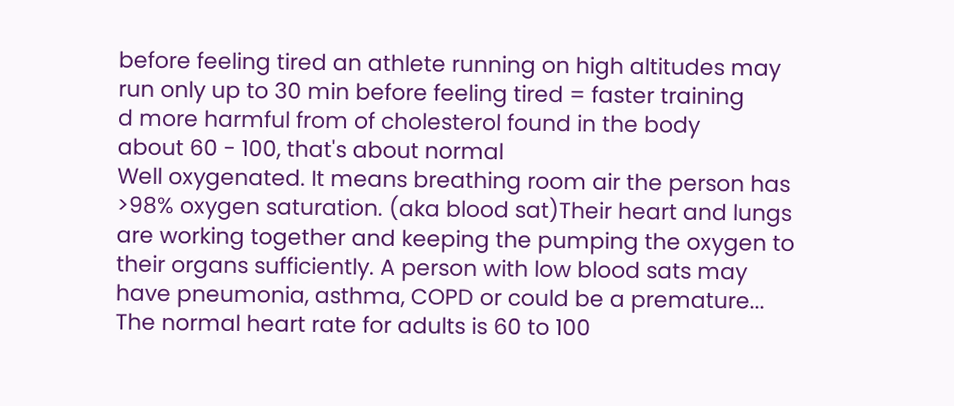before feeling tired an athlete running on high altitudes may run only up to 30 min before feeling tired = faster training
d more harmful from of cholesterol found in the body
about 60 - 100, that's about normal
Well oxygenated. It means breathing room air the person has >98% oxygen saturation. (aka blood sat)Their heart and lungs are working together and keeping the pumping the oxygen to their organs sufficiently. A person with low blood sats may have pneumonia, asthma, COPD or could be a premature...
The normal heart rate for adults is 60 to 100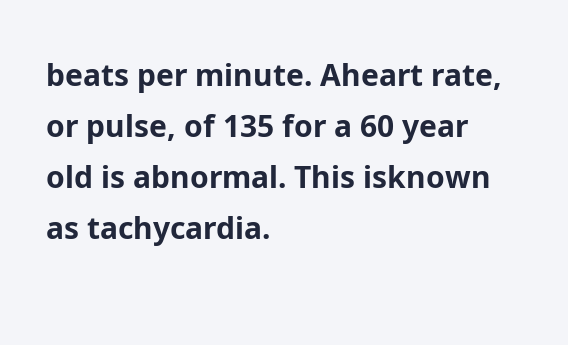beats per minute. Aheart rate, or pulse, of 135 for a 60 year old is abnormal. This isknown as tachycardia.